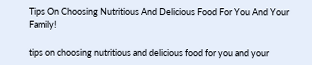Tips On Choosing Nutritious And Delicious Food For You And Your Family!

tips on choosing nutritious and delicious food for you and your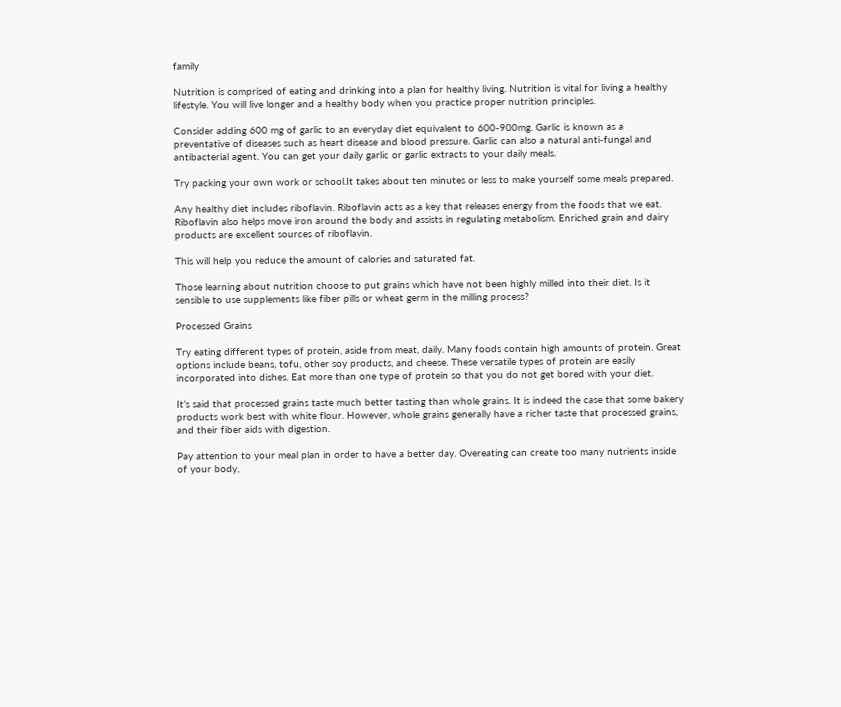family

Nutrition is comprised of eating and drinking into a plan for healthy living. Nutrition is vital for living a healthy lifestyle. You will live longer and a healthy body when you practice proper nutrition principles.

Consider adding 600 mg of garlic to an everyday diet equivalent to 600-900mg. Garlic is known as a preventative of diseases such as heart disease and blood pressure. Garlic can also a natural anti-fungal and antibacterial agent. You can get your daily garlic or garlic extracts to your daily meals.

Try packing your own work or school.It takes about ten minutes or less to make yourself some meals prepared.

Any healthy diet includes riboflavin. Riboflavin acts as a key that releases energy from the foods that we eat. Riboflavin also helps move iron around the body and assists in regulating metabolism. Enriched grain and dairy products are excellent sources of riboflavin.

This will help you reduce the amount of calories and saturated fat.

Those learning about nutrition choose to put grains which have not been highly milled into their diet. Is it sensible to use supplements like fiber pills or wheat germ in the milling process?

Processed Grains

Try eating different types of protein, aside from meat, daily. Many foods contain high amounts of protein. Great options include beans, tofu, other soy products, and cheese. These versatile types of protein are easily incorporated into dishes. Eat more than one type of protein so that you do not get bored with your diet.

It’s said that processed grains taste much better tasting than whole grains. It is indeed the case that some bakery products work best with white flour. However, whole grains generally have a richer taste that processed grains, and their fiber aids with digestion.

Pay attention to your meal plan in order to have a better day. Overeating can create too many nutrients inside of your body,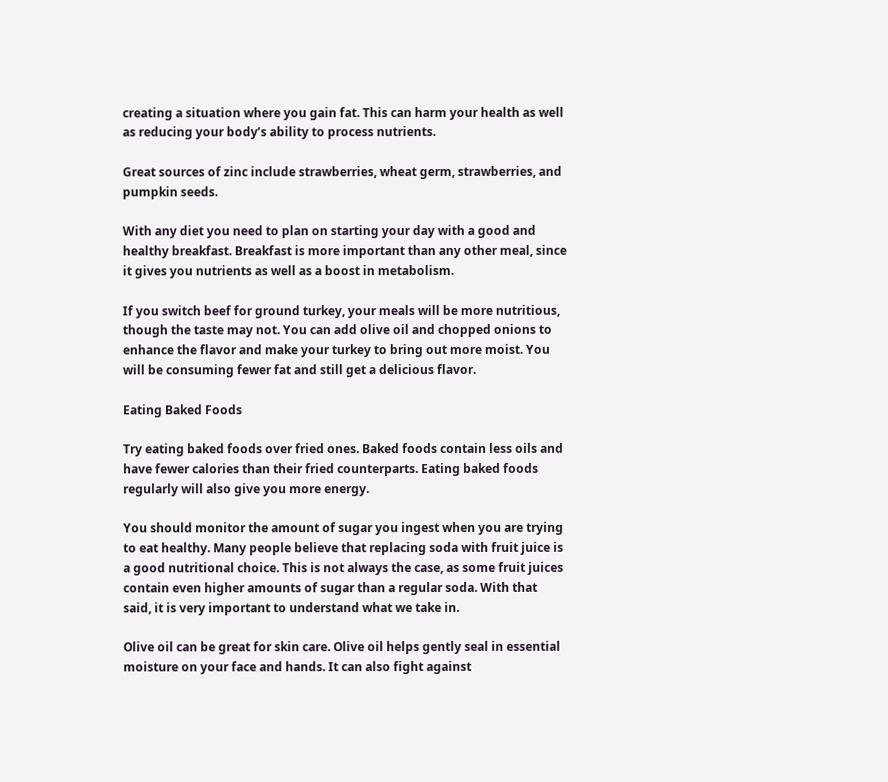creating a situation where you gain fat. This can harm your health as well as reducing your body’s ability to process nutrients.

Great sources of zinc include strawberries, wheat germ, strawberries, and pumpkin seeds.

With any diet you need to plan on starting your day with a good and healthy breakfast. Breakfast is more important than any other meal, since it gives you nutrients as well as a boost in metabolism.

If you switch beef for ground turkey, your meals will be more nutritious, though the taste may not. You can add olive oil and chopped onions to enhance the flavor and make your turkey to bring out more moist. You will be consuming fewer fat and still get a delicious flavor.

Eating Baked Foods

Try eating baked foods over fried ones. Baked foods contain less oils and have fewer calories than their fried counterparts. Eating baked foods regularly will also give you more energy.

You should monitor the amount of sugar you ingest when you are trying to eat healthy. Many people believe that replacing soda with fruit juice is a good nutritional choice. This is not always the case, as some fruit juices contain even higher amounts of sugar than a regular soda. With that said, it is very important to understand what we take in.

Olive oil can be great for skin care. Olive oil helps gently seal in essential moisture on your face and hands. It can also fight against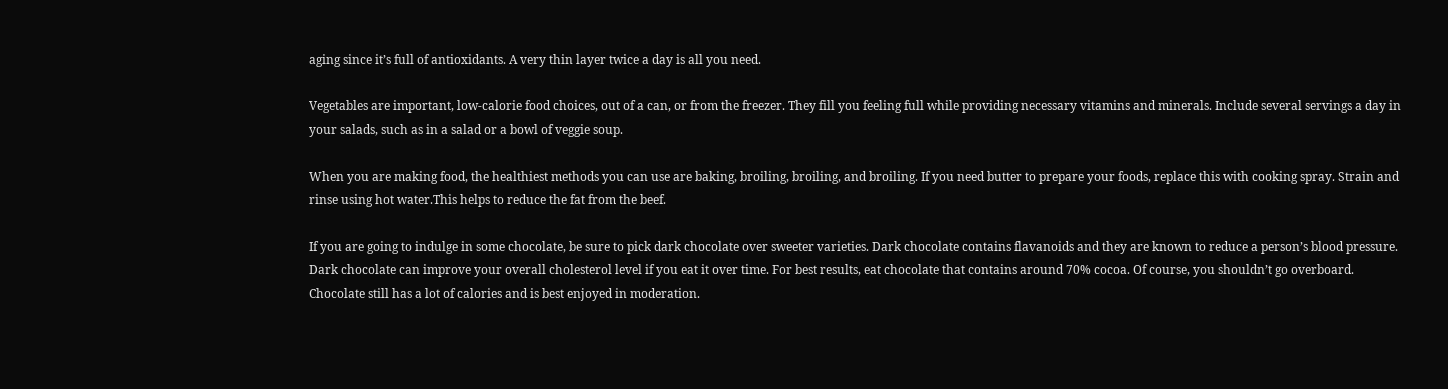aging since it’s full of antioxidants. A very thin layer twice a day is all you need.

Vegetables are important, low-calorie food choices, out of a can, or from the freezer. They fill you feeling full while providing necessary vitamins and minerals. Include several servings a day in your salads, such as in a salad or a bowl of veggie soup.

When you are making food, the healthiest methods you can use are baking, broiling, broiling, and broiling. If you need butter to prepare your foods, replace this with cooking spray. Strain and rinse using hot water.This helps to reduce the fat from the beef.

If you are going to indulge in some chocolate, be sure to pick dark chocolate over sweeter varieties. Dark chocolate contains flavanoids and they are known to reduce a person’s blood pressure. Dark chocolate can improve your overall cholesterol level if you eat it over time. For best results, eat chocolate that contains around 70% cocoa. Of course, you shouldn’t go overboard. Chocolate still has a lot of calories and is best enjoyed in moderation.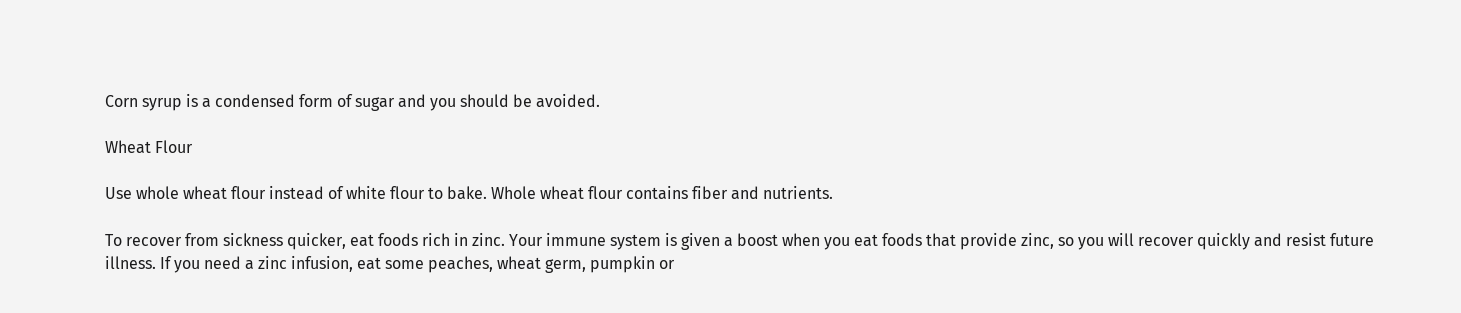Corn syrup is a condensed form of sugar and you should be avoided.

Wheat Flour

Use whole wheat flour instead of white flour to bake. Whole wheat flour contains fiber and nutrients.

To recover from sickness quicker, eat foods rich in zinc. Your immune system is given a boost when you eat foods that provide zinc, so you will recover quickly and resist future illness. If you need a zinc infusion, eat some peaches, wheat germ, pumpkin or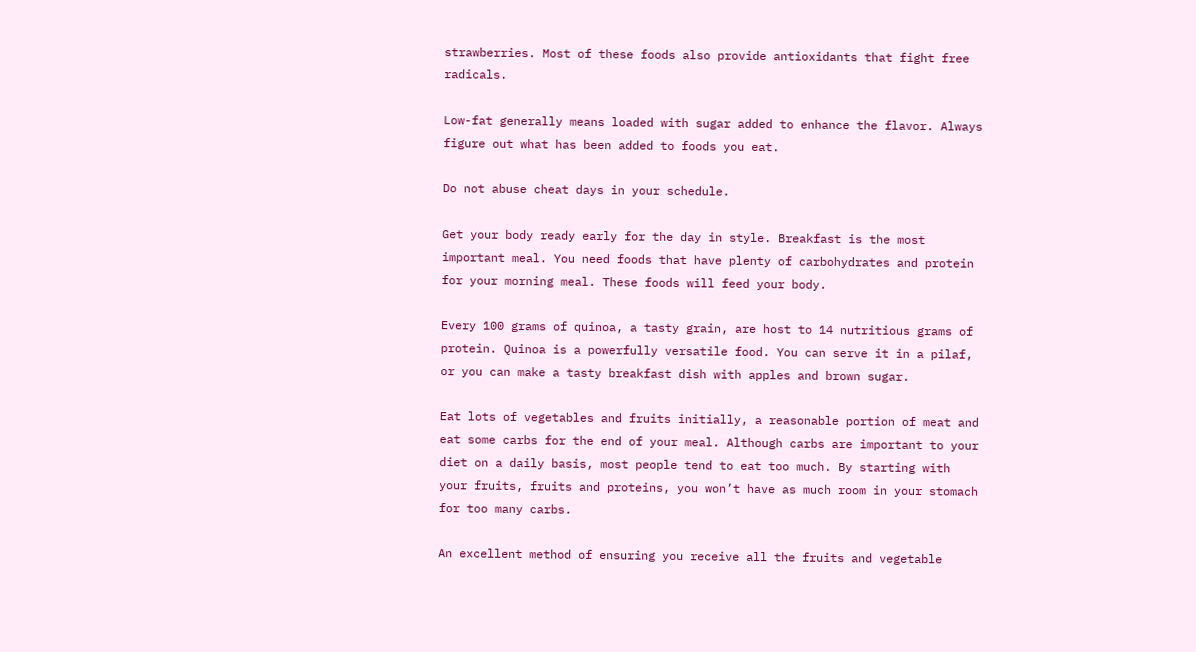strawberries. Most of these foods also provide antioxidants that fight free radicals.

Low-fat generally means loaded with sugar added to enhance the flavor. Always figure out what has been added to foods you eat.

Do not abuse cheat days in your schedule.

Get your body ready early for the day in style. Breakfast is the most important meal. You need foods that have plenty of carbohydrates and protein for your morning meal. These foods will feed your body.

Every 100 grams of quinoa, a tasty grain, are host to 14 nutritious grams of protein. Quinoa is a powerfully versatile food. You can serve it in a pilaf, or you can make a tasty breakfast dish with apples and brown sugar.

Eat lots of vegetables and fruits initially, a reasonable portion of meat and eat some carbs for the end of your meal. Although carbs are important to your diet on a daily basis, most people tend to eat too much. By starting with your fruits, fruits and proteins, you won’t have as much room in your stomach for too many carbs.

An excellent method of ensuring you receive all the fruits and vegetable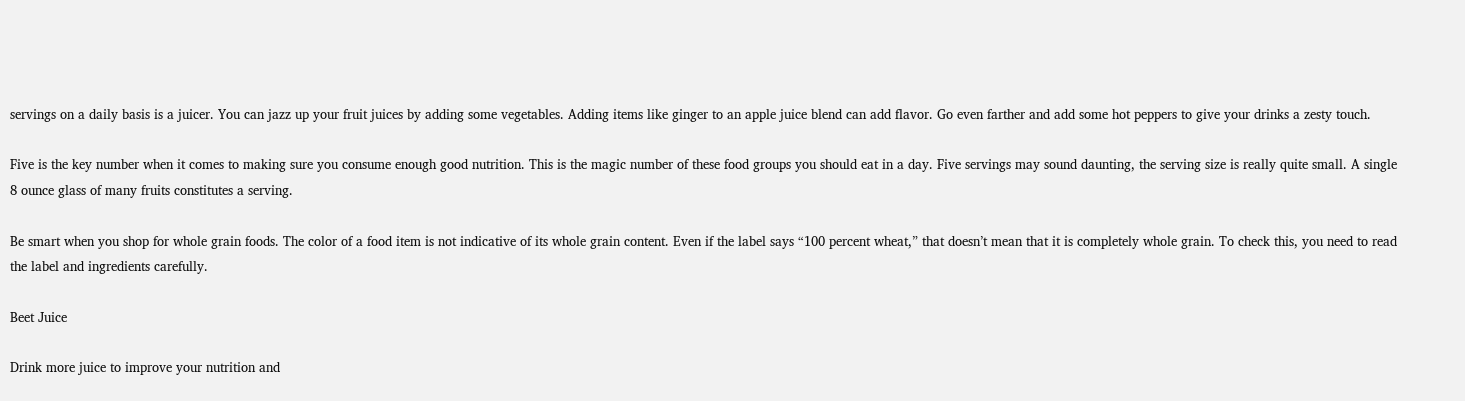servings on a daily basis is a juicer. You can jazz up your fruit juices by adding some vegetables. Adding items like ginger to an apple juice blend can add flavor. Go even farther and add some hot peppers to give your drinks a zesty touch.

Five is the key number when it comes to making sure you consume enough good nutrition. This is the magic number of these food groups you should eat in a day. Five servings may sound daunting, the serving size is really quite small. A single 8 ounce glass of many fruits constitutes a serving.

Be smart when you shop for whole grain foods. The color of a food item is not indicative of its whole grain content. Even if the label says “100 percent wheat,” that doesn’t mean that it is completely whole grain. To check this, you need to read the label and ingredients carefully.

Beet Juice

Drink more juice to improve your nutrition and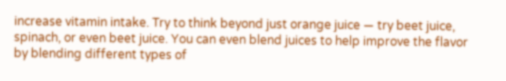increase vitamin intake. Try to think beyond just orange juice — try beet juice, spinach, or even beet juice. You can even blend juices to help improve the flavor by blending different types of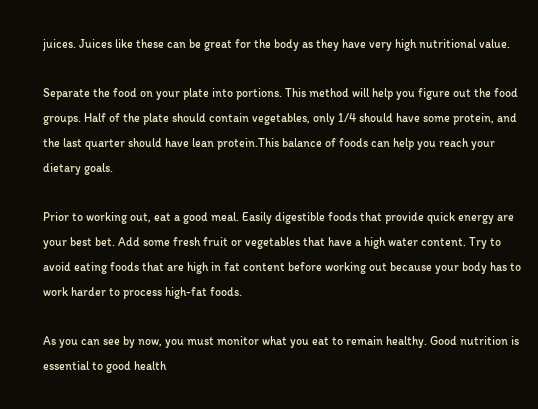juices. Juices like these can be great for the body as they have very high nutritional value.

Separate the food on your plate into portions. This method will help you figure out the food groups. Half of the plate should contain vegetables, only 1/4 should have some protein, and the last quarter should have lean protein.This balance of foods can help you reach your dietary goals.

Prior to working out, eat a good meal. Easily digestible foods that provide quick energy are your best bet. Add some fresh fruit or vegetables that have a high water content. Try to avoid eating foods that are high in fat content before working out because your body has to work harder to process high-fat foods.

As you can see by now, you must monitor what you eat to remain healthy. Good nutrition is essential to good health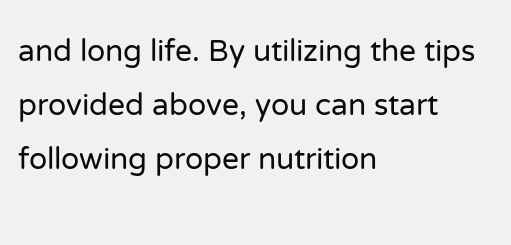and long life. By utilizing the tips provided above, you can start following proper nutrition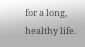for a long, healthy life.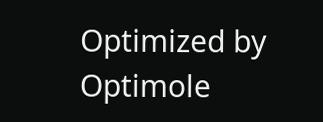Optimized by Optimole